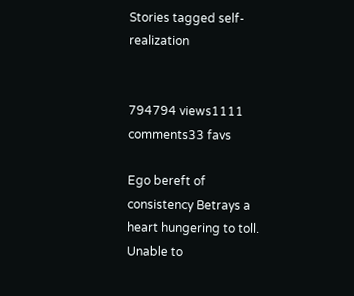Stories tagged self-realization


794794 views1111 comments33 favs

Ego bereft of consistency Betrays a heart hungering to toll. Unable to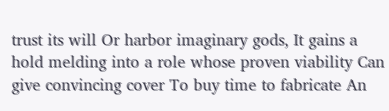trust its will Or harbor imaginary gods, It gains a hold melding into a role whose proven viability Can give convincing cover To buy time to fabricate An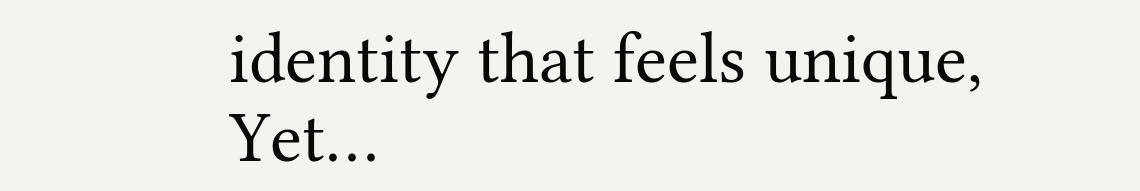identity that feels unique, Yet…